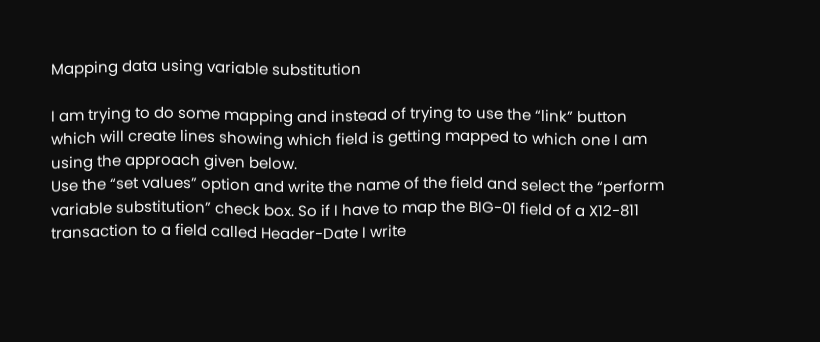Mapping data using variable substitution

I am trying to do some mapping and instead of trying to use the “link” button which will create lines showing which field is getting mapped to which one I am using the approach given below.
Use the “set values” option and write the name of the field and select the “perform variable substitution” check box. So if I have to map the BIG-01 field of a X12-811 transaction to a field called Header-Date I write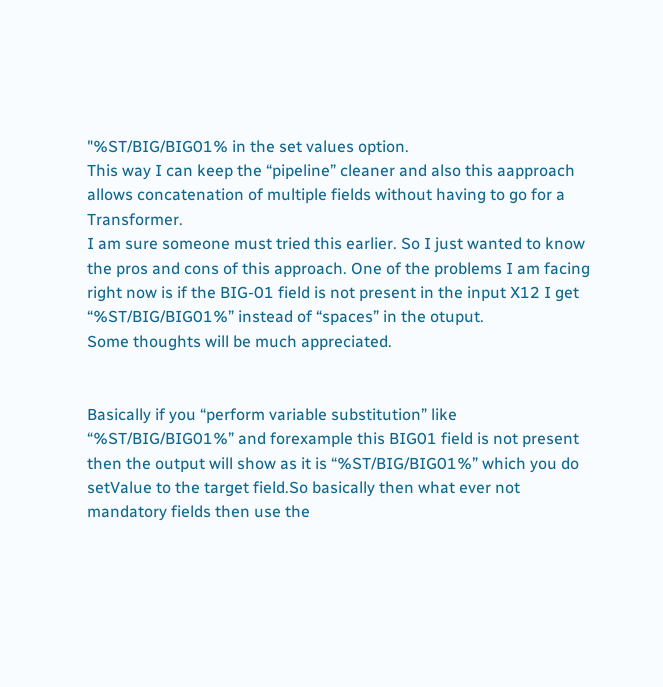"%ST/BIG/BIG01% in the set values option.
This way I can keep the “pipeline” cleaner and also this aapproach allows concatenation of multiple fields without having to go for a Transformer.
I am sure someone must tried this earlier. So I just wanted to know the pros and cons of this approach. One of the problems I am facing right now is if the BIG-01 field is not present in the input X12 I get
“%ST/BIG/BIG01%” instead of “spaces” in the otuput.
Some thoughts will be much appreciated.


Basically if you “perform variable substitution” like “%ST/BIG/BIG01%” and forexample this BIG01 field is not present then the output will show as it is “%ST/BIG/BIG01%” which you do setValue to the target field.So basically then what ever not mandatory fields then use the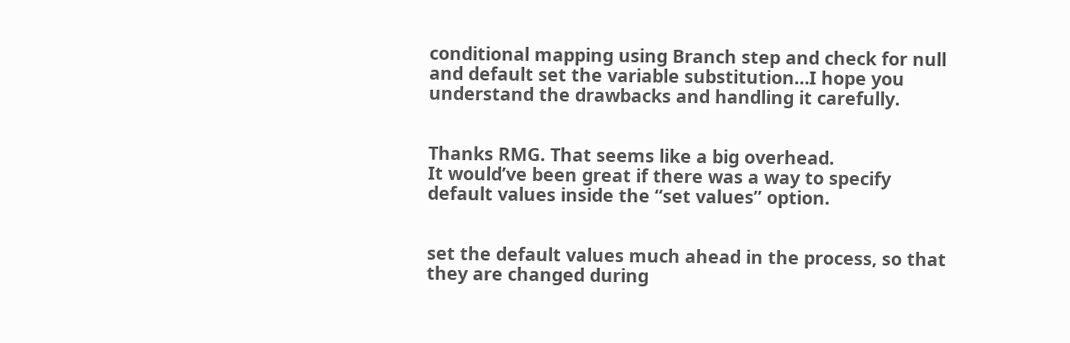conditional mapping using Branch step and check for null and default set the variable substitution…I hope you understand the drawbacks and handling it carefully.


Thanks RMG. That seems like a big overhead.
It would’ve been great if there was a way to specify default values inside the “set values” option.


set the default values much ahead in the process, so that they are changed during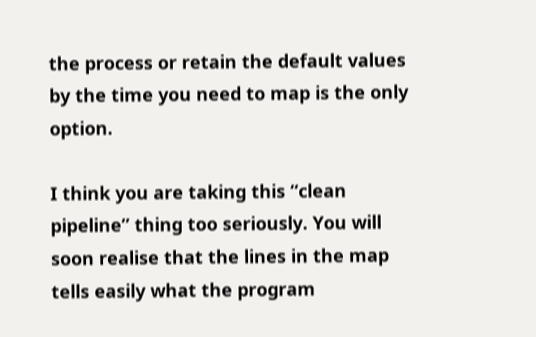the process or retain the default values by the time you need to map is the only option.

I think you are taking this “clean pipeline” thing too seriously. You will soon realise that the lines in the map tells easily what the program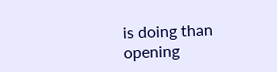is doing than opening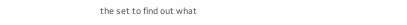the set to find out what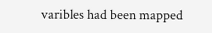varibles had been mapped